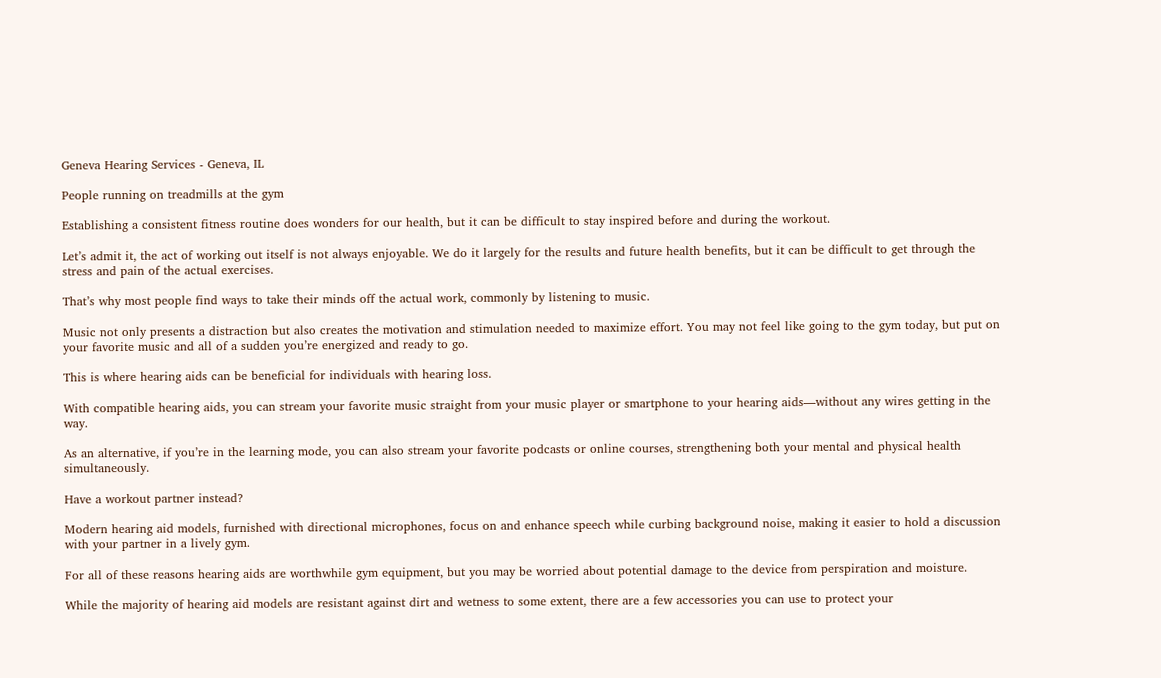Geneva Hearing Services - Geneva, IL

People running on treadmills at the gym

Establishing a consistent fitness routine does wonders for our health, but it can be difficult to stay inspired before and during the workout.

Let’s admit it, the act of working out itself is not always enjoyable. We do it largely for the results and future health benefits, but it can be difficult to get through the stress and pain of the actual exercises.

That’s why most people find ways to take their minds off the actual work, commonly by listening to music.

Music not only presents a distraction but also creates the motivation and stimulation needed to maximize effort. You may not feel like going to the gym today, but put on your favorite music and all of a sudden you’re energized and ready to go.

This is where hearing aids can be beneficial for individuals with hearing loss.

With compatible hearing aids, you can stream your favorite music straight from your music player or smartphone to your hearing aids—without any wires getting in the way.

As an alternative, if you’re in the learning mode, you can also stream your favorite podcasts or online courses, strengthening both your mental and physical health simultaneously.

Have a workout partner instead?

Modern hearing aid models, furnished with directional microphones, focus on and enhance speech while curbing background noise, making it easier to hold a discussion with your partner in a lively gym.

For all of these reasons hearing aids are worthwhile gym equipment, but you may be worried about potential damage to the device from perspiration and moisture.

While the majority of hearing aid models are resistant against dirt and wetness to some extent, there are a few accessories you can use to protect your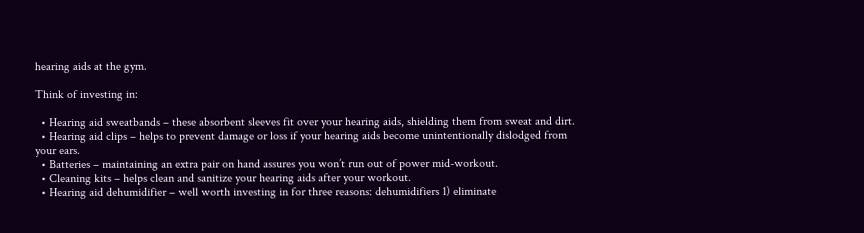hearing aids at the gym.

Think of investing in:

  • Hearing aid sweatbands – these absorbent sleeves fit over your hearing aids, shielding them from sweat and dirt.
  • Hearing aid clips – helps to prevent damage or loss if your hearing aids become unintentionally dislodged from your ears.
  • Batteries – maintaining an extra pair on hand assures you won’t run out of power mid-workout.
  • Cleaning kits – helps clean and sanitize your hearing aids after your workout.
  • Hearing aid dehumidifier – well worth investing in for three reasons: dehumidifiers 1) eliminate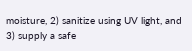moisture, 2) sanitize using UV light, and 3) supply a safe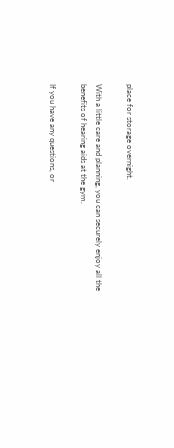place for storage overnight.

With a little care and planning, you can securely enjoy all the benefits of hearing aids at the gym.

If you have any questions, or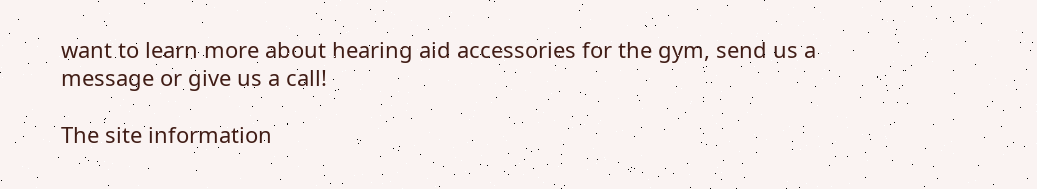want to learn more about hearing aid accessories for the gym, send us a message or give us a call!

The site information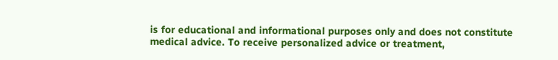is for educational and informational purposes only and does not constitute medical advice. To receive personalized advice or treatment,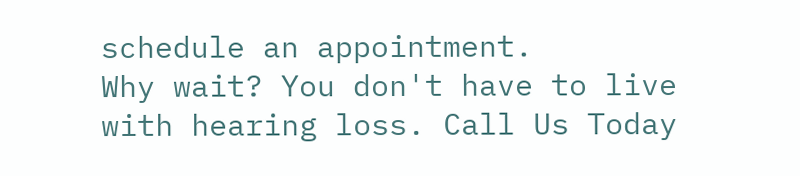schedule an appointment.
Why wait? You don't have to live with hearing loss. Call Us Today